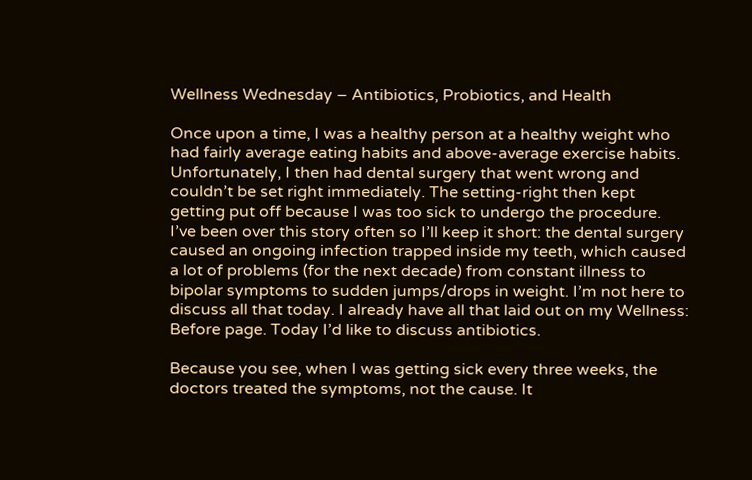Wellness Wednesday – Antibiotics, Probiotics, and Health

Once upon a time, I was a healthy person at a healthy weight who had fairly average eating habits and above-average exercise habits. Unfortunately, I then had dental surgery that went wrong and couldn’t be set right immediately. The setting-right then kept getting put off because I was too sick to undergo the procedure. I’ve been over this story often so I’ll keep it short: the dental surgery caused an ongoing infection trapped inside my teeth, which caused a lot of problems (for the next decade) from constant illness to bipolar symptoms to sudden jumps/drops in weight. I’m not here to discuss all that today. I already have all that laid out on my Wellness: Before page. Today I’d like to discuss antibiotics.

Because you see, when I was getting sick every three weeks, the doctors treated the symptoms, not the cause. It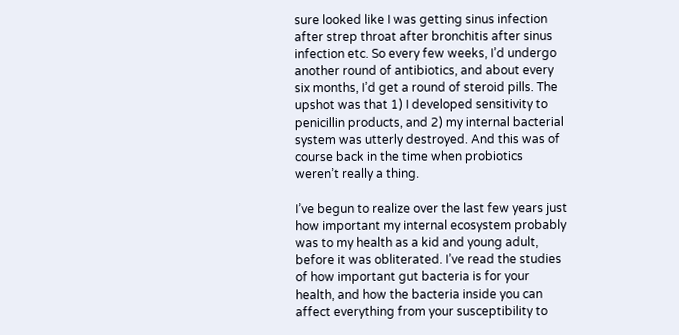sure looked like I was getting sinus infection after strep throat after bronchitis after sinus infection etc. So every few weeks, I’d undergo another round of antibiotics, and about every six months, I’d get a round of steroid pills. The upshot was that 1) I developed sensitivity to penicillin products, and 2) my internal bacterial system was utterly destroyed. And this was of course back in the time when probiotics weren’t really a thing.

I’ve begun to realize over the last few years just how important my internal ecosystem probably was to my health as a kid and young adult, before it was obliterated. I’ve read the studies of how important gut bacteria is for your health, and how the bacteria inside you can affect everything from your susceptibility to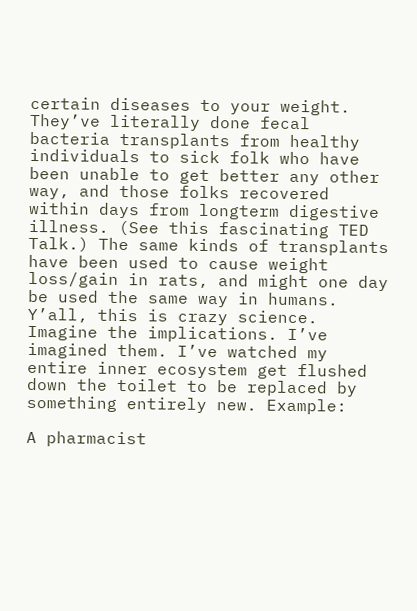certain diseases to your weight. They’ve literally done fecal bacteria transplants from healthy individuals to sick folk who have been unable to get better any other way, and those folks recovered within days from longterm digestive illness. (See this fascinating TED Talk.) The same kinds of transplants have been used to cause weight loss/gain in rats, and might one day be used the same way in humans. Y’all, this is crazy science. Imagine the implications. I’ve imagined them. I’ve watched my entire inner ecosystem get flushed down the toilet to be replaced by something entirely new. Example:

A pharmacist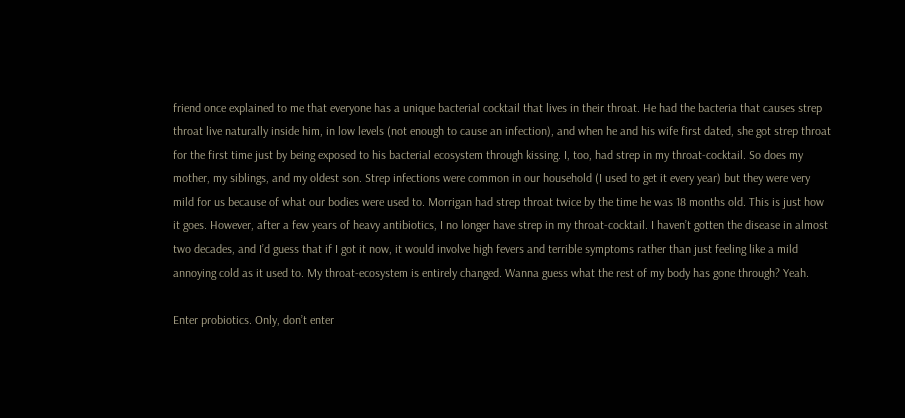friend once explained to me that everyone has a unique bacterial cocktail that lives in their throat. He had the bacteria that causes strep throat live naturally inside him, in low levels (not enough to cause an infection), and when he and his wife first dated, she got strep throat for the first time just by being exposed to his bacterial ecosystem through kissing. I, too, had strep in my throat-cocktail. So does my mother, my siblings, and my oldest son. Strep infections were common in our household (I used to get it every year) but they were very mild for us because of what our bodies were used to. Morrigan had strep throat twice by the time he was 18 months old. This is just how it goes. However, after a few years of heavy antibiotics, I no longer have strep in my throat-cocktail. I haven’t gotten the disease in almost two decades, and I’d guess that if I got it now, it would involve high fevers and terrible symptoms rather than just feeling like a mild annoying cold as it used to. My throat-ecosystem is entirely changed. Wanna guess what the rest of my body has gone through? Yeah.

Enter probiotics. Only, don’t enter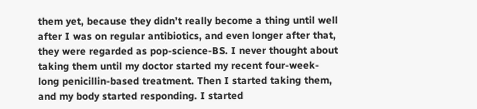them yet, because they didn’t really become a thing until well after I was on regular antibiotics, and even longer after that, they were regarded as pop-science-BS. I never thought about taking them until my doctor started my recent four-week-long penicillin-based treatment. Then I started taking them, and my body started responding. I started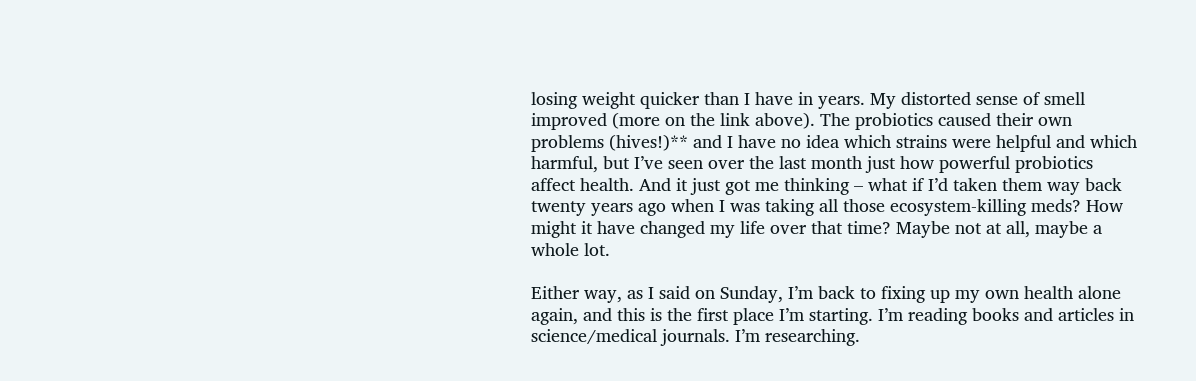losing weight quicker than I have in years. My distorted sense of smell improved (more on the link above). The probiotics caused their own problems (hives!)** and I have no idea which strains were helpful and which harmful, but I’ve seen over the last month just how powerful probiotics affect health. And it just got me thinking – what if I’d taken them way back twenty years ago when I was taking all those ecosystem-killing meds? How might it have changed my life over that time? Maybe not at all, maybe a whole lot.

Either way, as I said on Sunday, I’m back to fixing up my own health alone again, and this is the first place I’m starting. I’m reading books and articles in science/medical journals. I’m researching.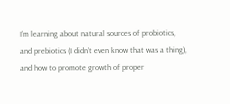I’m learning about natural sources of probiotics, and prebiotics (I didn’t even know that was a thing), and how to promote growth of proper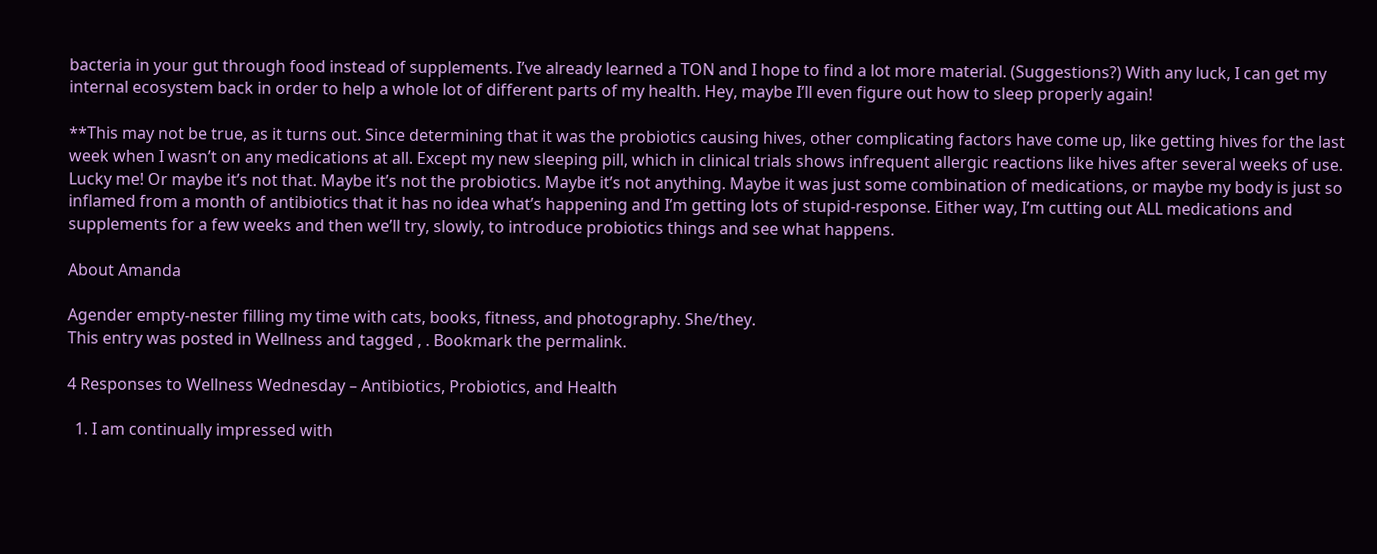bacteria in your gut through food instead of supplements. I’ve already learned a TON and I hope to find a lot more material. (Suggestions?) With any luck, I can get my internal ecosystem back in order to help a whole lot of different parts of my health. Hey, maybe I’ll even figure out how to sleep properly again!

**This may not be true, as it turns out. Since determining that it was the probiotics causing hives, other complicating factors have come up, like getting hives for the last week when I wasn’t on any medications at all. Except my new sleeping pill, which in clinical trials shows infrequent allergic reactions like hives after several weeks of use. Lucky me! Or maybe it’s not that. Maybe it’s not the probiotics. Maybe it’s not anything. Maybe it was just some combination of medications, or maybe my body is just so inflamed from a month of antibiotics that it has no idea what’s happening and I’m getting lots of stupid-response. Either way, I’m cutting out ALL medications and supplements for a few weeks and then we’ll try, slowly, to introduce probiotics things and see what happens.

About Amanda

Agender empty-nester filling my time with cats, books, fitness, and photography. She/they.
This entry was posted in Wellness and tagged , . Bookmark the permalink.

4 Responses to Wellness Wednesday – Antibiotics, Probiotics, and Health

  1. I am continually impressed with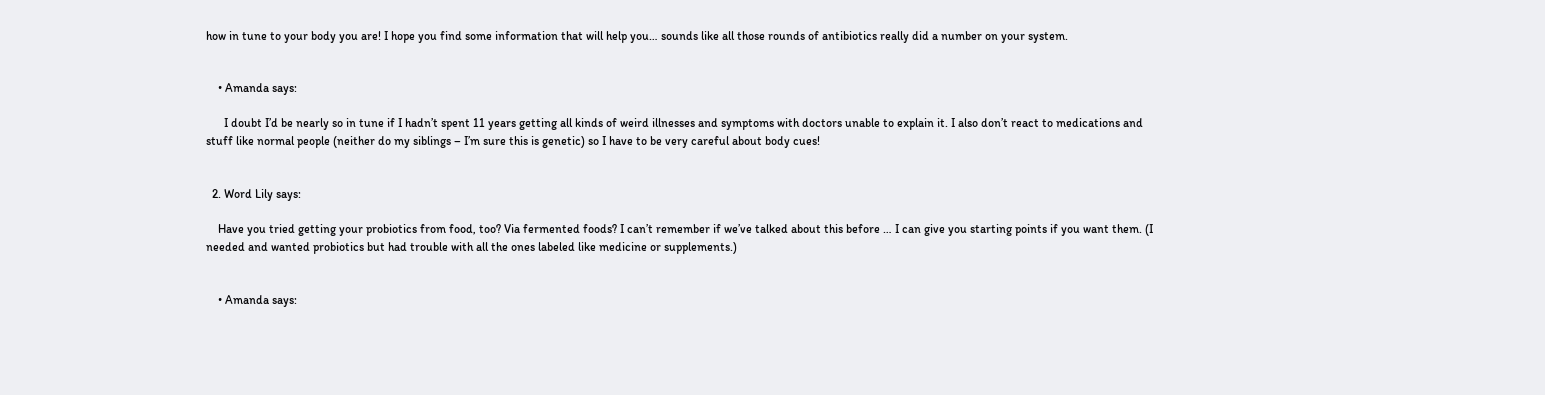how in tune to your body you are! I hope you find some information that will help you… sounds like all those rounds of antibiotics really did a number on your system.


    • Amanda says:

      I doubt I’d be nearly so in tune if I hadn’t spent 11 years getting all kinds of weird illnesses and symptoms with doctors unable to explain it. I also don’t react to medications and stuff like normal people (neither do my siblings – I’m sure this is genetic) so I have to be very careful about body cues!


  2. Word Lily says:

    Have you tried getting your probiotics from food, too? Via fermented foods? I can’t remember if we’ve talked about this before … I can give you starting points if you want them. (I needed and wanted probiotics but had trouble with all the ones labeled like medicine or supplements.)


    • Amanda says: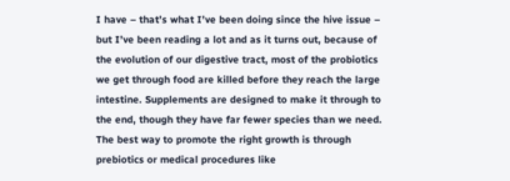I have – that’s what I’ve been doing since the hive issue – but I’ve been reading a lot and as it turns out, because of the evolution of our digestive tract, most of the probiotics we get through food are killed before they reach the large intestine. Supplements are designed to make it through to the end, though they have far fewer species than we need. The best way to promote the right growth is through prebiotics or medical procedures like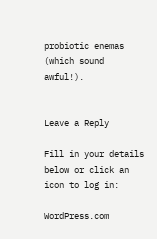probiotic enemas (which sound awful!).


Leave a Reply

Fill in your details below or click an icon to log in:

WordPress.com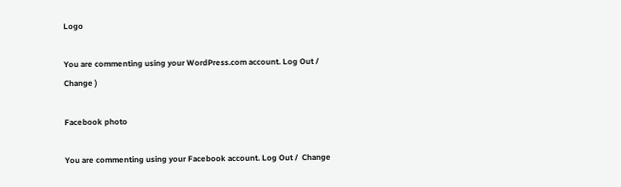Logo

You are commenting using your WordPress.com account. Log Out /  Change )

Facebook photo

You are commenting using your Facebook account. Log Out /  Change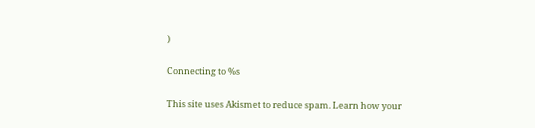)

Connecting to %s

This site uses Akismet to reduce spam. Learn how your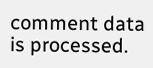comment data is processed.